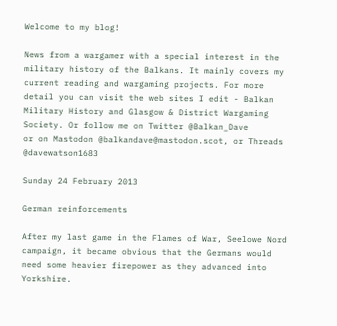Welcome to my blog!

News from a wargamer with a special interest in the military history of the Balkans. It mainly covers my current reading and wargaming projects. For more detail you can visit the web sites I edit - Balkan Military History and Glasgow & District Wargaming Society. Or follow me on Twitter @Balkan_Dave
or on Mastodon @balkandave@mastodon.scot, or Threads @davewatson1683

Sunday 24 February 2013

German reinforcements

After my last game in the Flames of War, Seelowe Nord campaign, it became obvious that the Germans would need some heavier firepower as they advanced into Yorkshire.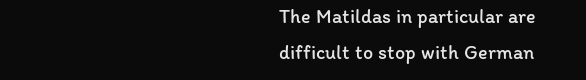The Matildas in particular are difficult to stop with German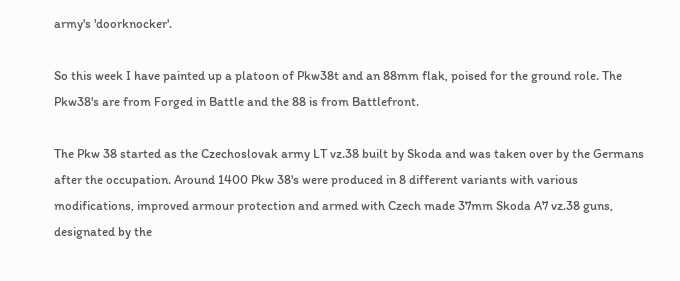army's 'doorknocker'.

So this week I have painted up a platoon of Pkw38t and an 88mm flak, poised for the ground role. The Pkw38's are from Forged in Battle and the 88 is from Battlefront.

The Pkw 38 started as the Czechoslovak army LT vz.38 built by Skoda and was taken over by the Germans after the occupation. Around 1400 Pkw 38's were produced in 8 different variants with various modifications, improved armour protection and armed with Czech made 37mm Skoda A7 vz.38 guns, designated by the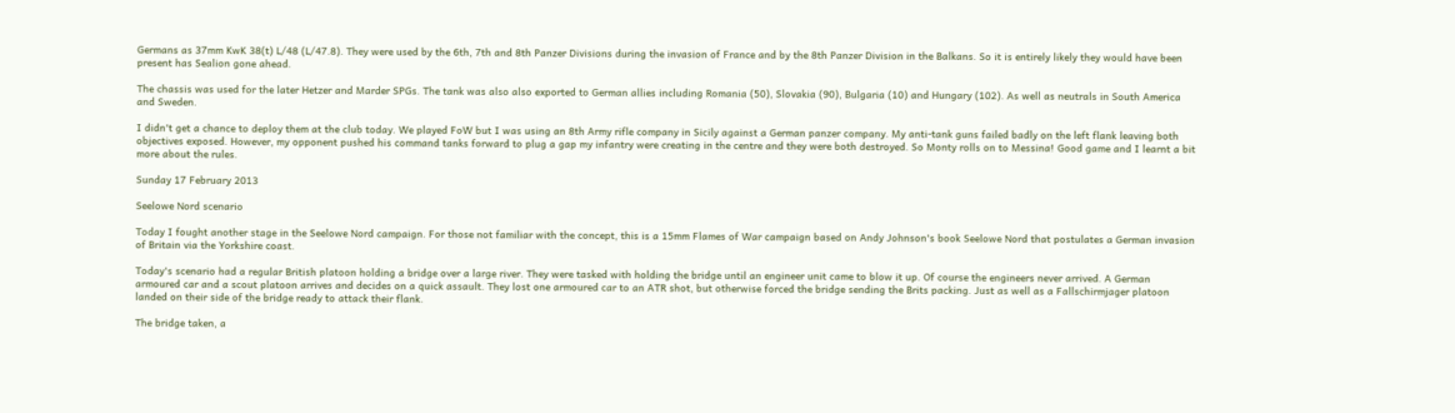Germans as 37mm KwK 38(t) L/48 (L/47.8). They were used by the 6th, 7th and 8th Panzer Divisions during the invasion of France and by the 8th Panzer Division in the Balkans. So it is entirely likely they would have been present has Sealion gone ahead.

The chassis was used for the later Hetzer and Marder SPGs. The tank was also also exported to German allies including Romania (50), Slovakia (90), Bulgaria (10) and Hungary (102). As well as neutrals in South America and Sweden.

I didn't get a chance to deploy them at the club today. We played FoW but I was using an 8th Army rifle company in Sicily against a German panzer company. My anti-tank guns failed badly on the left flank leaving both objectives exposed. However, my opponent pushed his command tanks forward to plug a gap my infantry were creating in the centre and they were both destroyed. So Monty rolls on to Messina! Good game and I learnt a bit more about the rules.

Sunday 17 February 2013

Seelowe Nord scenario

Today I fought another stage in the Seelowe Nord campaign. For those not familiar with the concept, this is a 15mm Flames of War campaign based on Andy Johnson's book Seelowe Nord that postulates a German invasion of Britain via the Yorkshire coast.

Today's scenario had a regular British platoon holding a bridge over a large river. They were tasked with holding the bridge until an engineer unit came to blow it up. Of course the engineers never arrived. A German armoured car and a scout platoon arrives and decides on a quick assault. They lost one armoured car to an ATR shot, but otherwise forced the bridge sending the Brits packing. Just as well as a Fallschirmjager platoon landed on their side of the bridge ready to attack their flank.

The bridge taken, a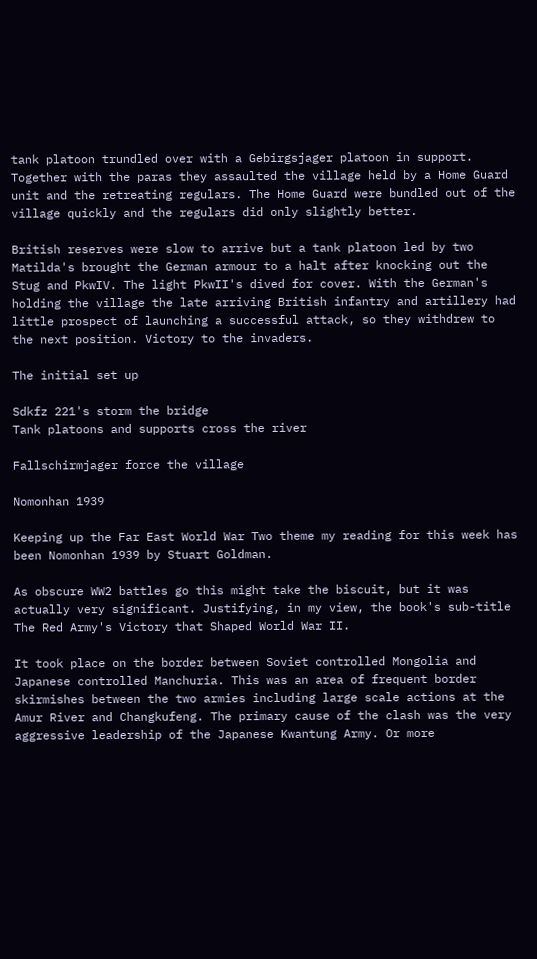tank platoon trundled over with a Gebirgsjager platoon in support. Together with the paras they assaulted the village held by a Home Guard unit and the retreating regulars. The Home Guard were bundled out of the village quickly and the regulars did only slightly better.

British reserves were slow to arrive but a tank platoon led by two Matilda's brought the German armour to a halt after knocking out the Stug and PkwIV. The light PkwII's dived for cover. With the German's holding the village the late arriving British infantry and artillery had little prospect of launching a successful attack, so they withdrew to the next position. Victory to the invaders.

The initial set up

Sdkfz 221's storm the bridge
Tank platoons and supports cross the river

Fallschirmjager force the village

Nomonhan 1939

Keeping up the Far East World War Two theme my reading for this week has been Nomonhan 1939 by Stuart Goldman.

As obscure WW2 battles go this might take the biscuit, but it was actually very significant. Justifying, in my view, the book's sub-title The Red Army's Victory that Shaped World War II.

It took place on the border between Soviet controlled Mongolia and Japanese controlled Manchuria. This was an area of frequent border skirmishes between the two armies including large scale actions at the Amur River and Changkufeng. The primary cause of the clash was the very aggressive leadership of the Japanese Kwantung Army. Or more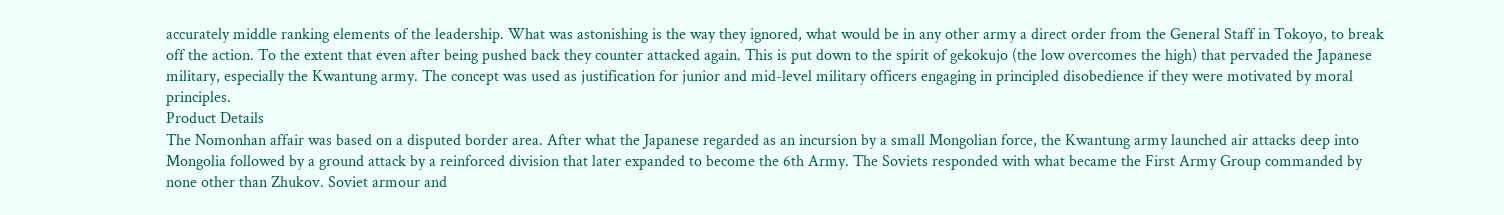accurately middle ranking elements of the leadership. What was astonishing is the way they ignored, what would be in any other army a direct order from the General Staff in Tokoyo, to break off the action. To the extent that even after being pushed back they counter attacked again. This is put down to the spirit of gekokujo (the low overcomes the high) that pervaded the Japanese military, especially the Kwantung army. The concept was used as justification for junior and mid-level military officers engaging in principled disobedience if they were motivated by moral principles.
Product Details
The Nomonhan affair was based on a disputed border area. After what the Japanese regarded as an incursion by a small Mongolian force, the Kwantung army launched air attacks deep into Mongolia followed by a ground attack by a reinforced division that later expanded to become the 6th Army. The Soviets responded with what became the First Army Group commanded by none other than Zhukov. Soviet armour and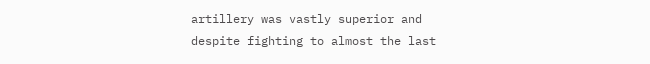artillery was vastly superior and despite fighting to almost the last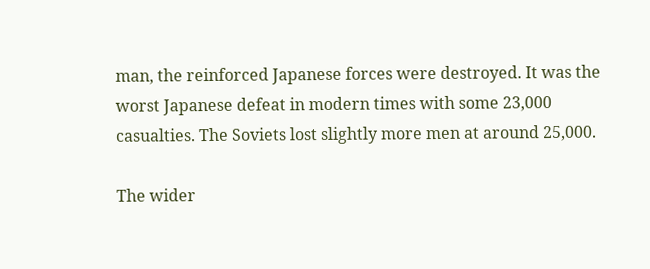man, the reinforced Japanese forces were destroyed. It was the worst Japanese defeat in modern times with some 23,000 casualties. The Soviets lost slightly more men at around 25,000.

The wider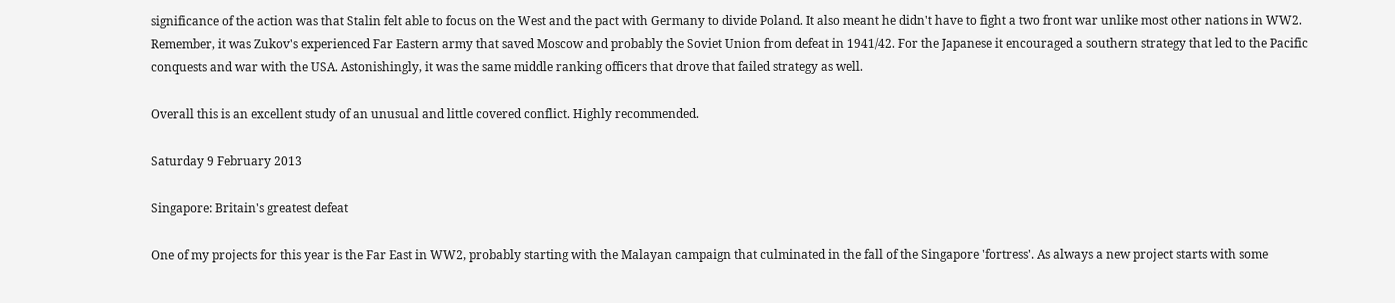significance of the action was that Stalin felt able to focus on the West and the pact with Germany to divide Poland. It also meant he didn't have to fight a two front war unlike most other nations in WW2. Remember, it was Zukov's experienced Far Eastern army that saved Moscow and probably the Soviet Union from defeat in 1941/42. For the Japanese it encouraged a southern strategy that led to the Pacific conquests and war with the USA. Astonishingly, it was the same middle ranking officers that drove that failed strategy as well.

Overall this is an excellent study of an unusual and little covered conflict. Highly recommended.

Saturday 9 February 2013

Singapore: Britain's greatest defeat

One of my projects for this year is the Far East in WW2, probably starting with the Malayan campaign that culminated in the fall of the Singapore 'fortress'. As always a new project starts with some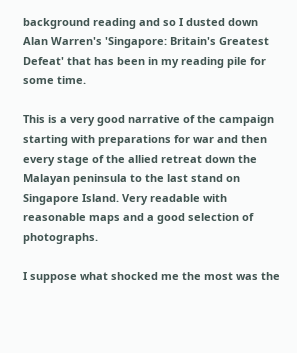background reading and so I dusted down Alan Warren's 'Singapore: Britain's Greatest Defeat' that has been in my reading pile for some time.

This is a very good narrative of the campaign starting with preparations for war and then every stage of the allied retreat down the Malayan peninsula to the last stand on Singapore Island. Very readable with reasonable maps and a good selection of photographs.

I suppose what shocked me the most was the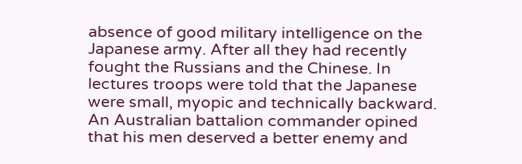absence of good military intelligence on the Japanese army. After all they had recently fought the Russians and the Chinese. In lectures troops were told that the Japanese were small, myopic and technically backward. An Australian battalion commander opined that his men deserved a better enemy and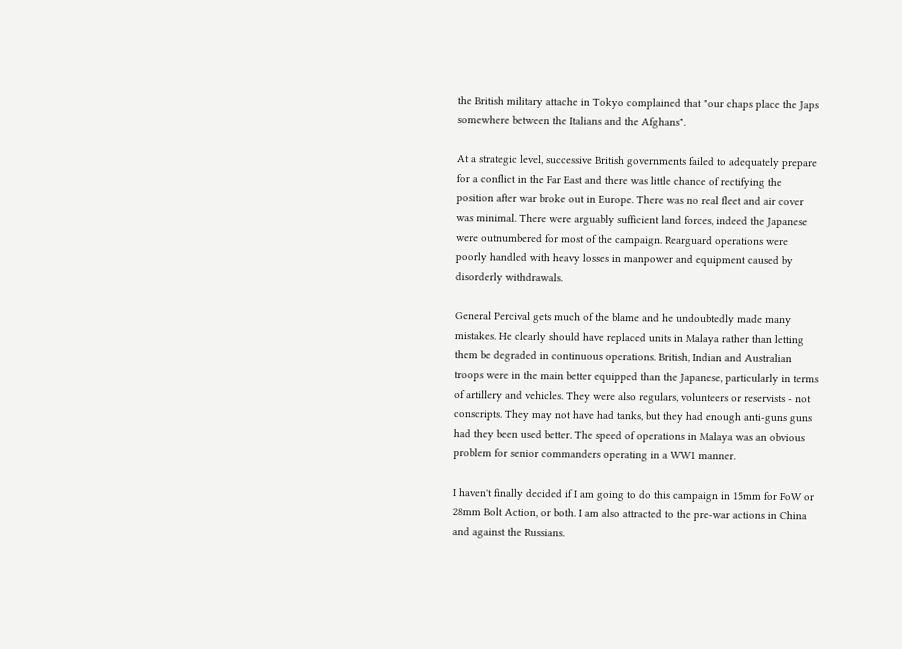the British military attache in Tokyo complained that "our chaps place the Japs somewhere between the Italians and the Afghans".

At a strategic level, successive British governments failed to adequately prepare for a conflict in the Far East and there was little chance of rectifying the position after war broke out in Europe. There was no real fleet and air cover was minimal. There were arguably sufficient land forces, indeed the Japanese were outnumbered for most of the campaign. Rearguard operations were poorly handled with heavy losses in manpower and equipment caused by disorderly withdrawals.

General Percival gets much of the blame and he undoubtedly made many mistakes. He clearly should have replaced units in Malaya rather than letting them be degraded in continuous operations. British, Indian and Australian troops were in the main better equipped than the Japanese, particularly in terms of artillery and vehicles. They were also regulars, volunteers or reservists - not conscripts. They may not have had tanks, but they had enough anti-guns guns had they been used better. The speed of operations in Malaya was an obvious problem for senior commanders operating in a WW1 manner.

I haven't finally decided if I am going to do this campaign in 15mm for FoW or 28mm Bolt Action, or both. I am also attracted to the pre-war actions in China and against the Russians.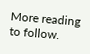More reading to follow.